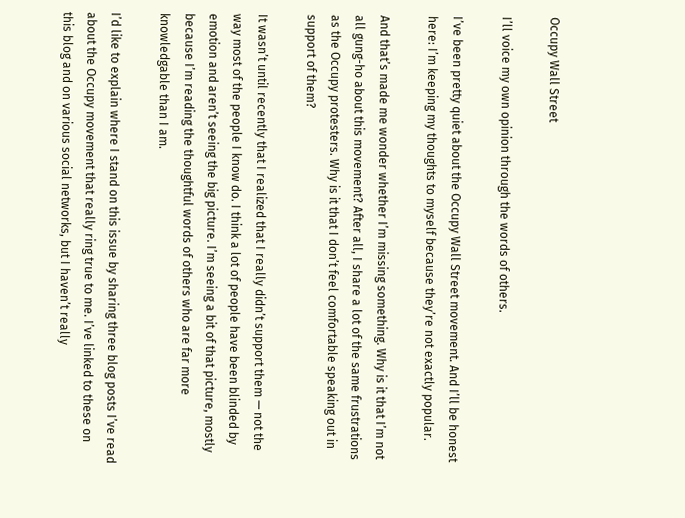Occupy Wall Street

I’ll voice my own opinion through the words of others.

I’ve been pretty quiet about the Occupy Wall Street movement. And I’ll be honest here: I’m keeping my thoughts to myself because they’re not exactly popular.

And that’s made me wonder whether I’m missing something. Why is it that I’m not all gung-ho about this movement? After all, I share a lot of the same frustrations as the Occupy protesters. Why is it that I don’t feel comfortable speaking out in support of them?

It wasn’t until recently that I realized that I really didn’t support them — not the way most of the people I know do. I think a lot of people have been blinded by emotion and aren’t seeing the big picture. I’m seeing a bit of that picture, mostly because I’m reading the thoughtful words of others who are far more knowledgable than I am.

I’d like to explain where I stand on this issue by sharing three blog posts I’ve read about the Occupy movement that really ring true to me. I’ve linked to these on this blog and on various social networks, but I haven’t really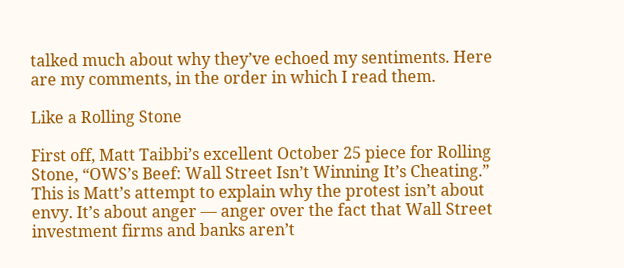talked much about why they’ve echoed my sentiments. Here are my comments, in the order in which I read them.

Like a Rolling Stone

First off, Matt Taibbi’s excellent October 25 piece for Rolling Stone, “OWS’s Beef: Wall Street Isn’t Winning It’s Cheating.” This is Matt’s attempt to explain why the protest isn’t about envy. It’s about anger — anger over the fact that Wall Street investment firms and banks aren’t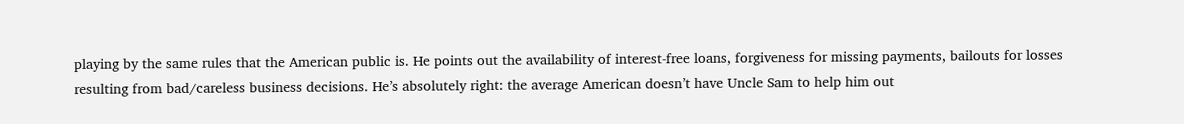playing by the same rules that the American public is. He points out the availability of interest-free loans, forgiveness for missing payments, bailouts for losses resulting from bad/careless business decisions. He’s absolutely right: the average American doesn’t have Uncle Sam to help him out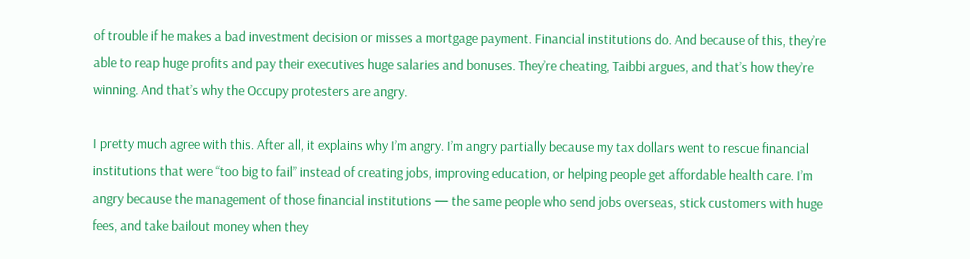of trouble if he makes a bad investment decision or misses a mortgage payment. Financial institutions do. And because of this, they’re able to reap huge profits and pay their executives huge salaries and bonuses. They’re cheating, Taibbi argues, and that’s how they’re winning. And that’s why the Occupy protesters are angry.

I pretty much agree with this. After all, it explains why I’m angry. I’m angry partially because my tax dollars went to rescue financial institutions that were “too big to fail” instead of creating jobs, improving education, or helping people get affordable health care. I’m angry because the management of those financial institutions — the same people who send jobs overseas, stick customers with huge fees, and take bailout money when they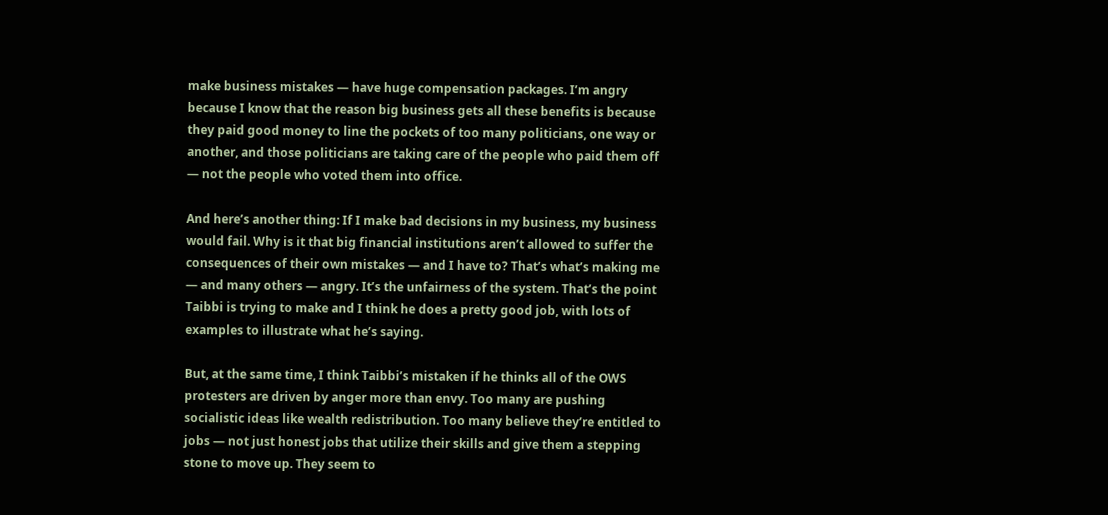make business mistakes — have huge compensation packages. I’m angry because I know that the reason big business gets all these benefits is because they paid good money to line the pockets of too many politicians, one way or another, and those politicians are taking care of the people who paid them off — not the people who voted them into office.

And here’s another thing: If I make bad decisions in my business, my business would fail. Why is it that big financial institutions aren’t allowed to suffer the consequences of their own mistakes — and I have to? That’s what’s making me — and many others — angry. It’s the unfairness of the system. That’s the point Taibbi is trying to make and I think he does a pretty good job, with lots of examples to illustrate what he’s saying.

But, at the same time, I think Taibbi’s mistaken if he thinks all of the OWS protesters are driven by anger more than envy. Too many are pushing socialistic ideas like wealth redistribution. Too many believe they’re entitled to jobs — not just honest jobs that utilize their skills and give them a stepping stone to move up. They seem to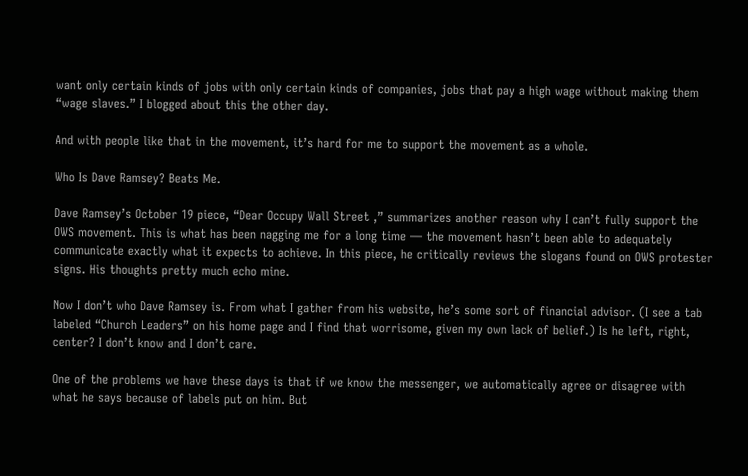want only certain kinds of jobs with only certain kinds of companies, jobs that pay a high wage without making them “wage slaves.” I blogged about this the other day.

And with people like that in the movement, it’s hard for me to support the movement as a whole.

Who Is Dave Ramsey? Beats Me.

Dave Ramsey’s October 19 piece, “Dear Occupy Wall Street ,” summarizes another reason why I can’t fully support the OWS movement. This is what has been nagging me for a long time — the movement hasn’t been able to adequately communicate exactly what it expects to achieve. In this piece, he critically reviews the slogans found on OWS protester signs. His thoughts pretty much echo mine.

Now I don’t who Dave Ramsey is. From what I gather from his website, he’s some sort of financial advisor. (I see a tab labeled “Church Leaders” on his home page and I find that worrisome, given my own lack of belief.) Is he left, right, center? I don’t know and I don’t care.

One of the problems we have these days is that if we know the messenger, we automatically agree or disagree with what he says because of labels put on him. But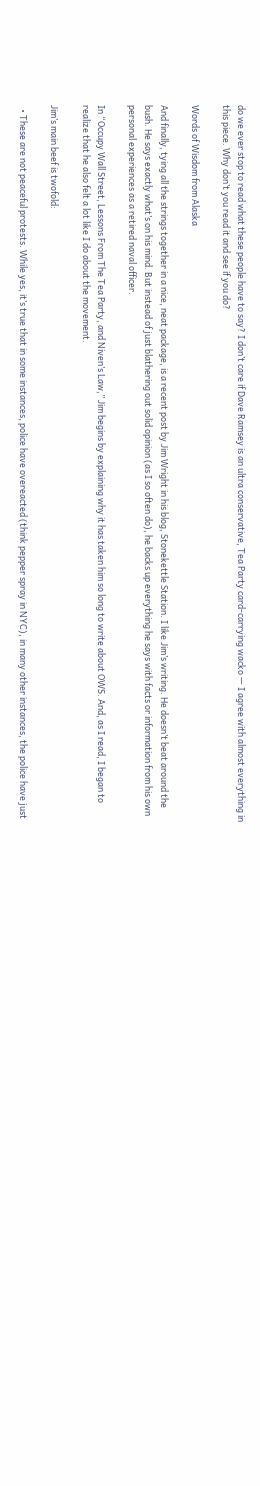do we ever stop to read what these people have to say? I don’t care if Dave Ramsey is an ultra conservative, Tea Party card-carrying wacko — I agree with almost everything in this piece. Why don’t you read it and see if you do?

Words of Wisdom from Alaska

And finally, tying all the strings together in a nice, neat package, is a recent post by Jim Wright in his blog, Stonekettle Station. I like Jim’s writing. He doesn’t beat around the bush. He says exactly what’s on his mind. But instead of just blathering out solid opinion (as I so often do), he backs up everything he says with facts or information from his own personal experiences as a retired naval officer.

In “Occupy Wall Street, Lessons From The Tea Party, and Niven’s Law,” Jim begins by explaining why it has taken him so long to write about OWS. And, as I read, I began to realize that he also felt a lot like I do about the movement.

Jim’s main beef is twofold:

  • These are not peaceful protests. While yes, it’s true that in some instances, police have overeacted (think pepper spray in NYC), in many other instances, the police have just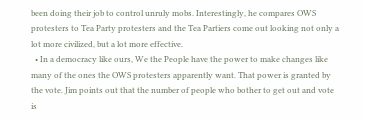been doing their job to control unruly mobs. Interestingly, he compares OWS protesters to Tea Party protesters and the Tea Partiers come out looking not only a lot more civilized, but a lot more effective.
  • In a democracy like ours, We the People have the power to make changes like many of the ones the OWS protesters apparently want. That power is granted by the vote. Jim points out that the number of people who bother to get out and vote is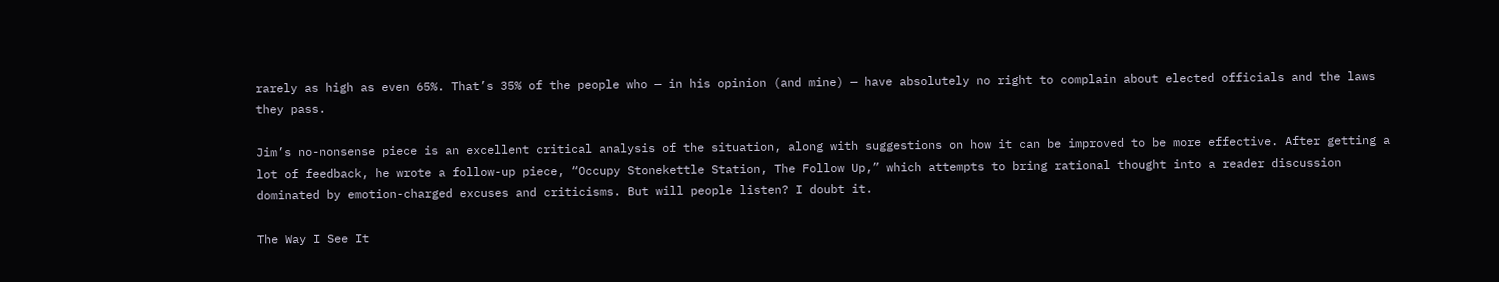rarely as high as even 65%. That’s 35% of the people who — in his opinion (and mine) — have absolutely no right to complain about elected officials and the laws they pass.

Jim’s no-nonsense piece is an excellent critical analysis of the situation, along with suggestions on how it can be improved to be more effective. After getting a lot of feedback, he wrote a follow-up piece, “Occupy Stonekettle Station, The Follow Up,” which attempts to bring rational thought into a reader discussion dominated by emotion-charged excuses and criticisms. But will people listen? I doubt it.

The Way I See It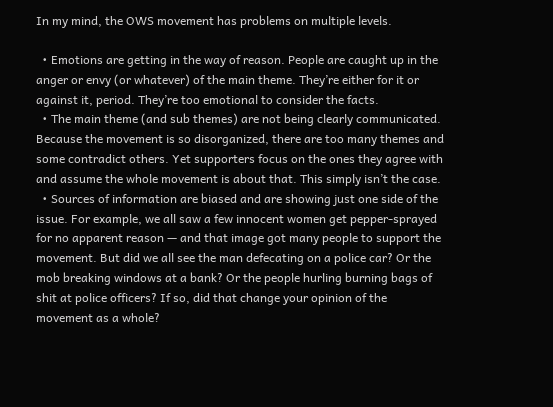In my mind, the OWS movement has problems on multiple levels.

  • Emotions are getting in the way of reason. People are caught up in the anger or envy (or whatever) of the main theme. They’re either for it or against it, period. They’re too emotional to consider the facts.
  • The main theme (and sub themes) are not being clearly communicated. Because the movement is so disorganized, there are too many themes and some contradict others. Yet supporters focus on the ones they agree with and assume the whole movement is about that. This simply isn’t the case.
  • Sources of information are biased and are showing just one side of the issue. For example, we all saw a few innocent women get pepper-sprayed for no apparent reason — and that image got many people to support the movement. But did we all see the man defecating on a police car? Or the mob breaking windows at a bank? Or the people hurling burning bags of shit at police officers? If so, did that change your opinion of the movement as a whole?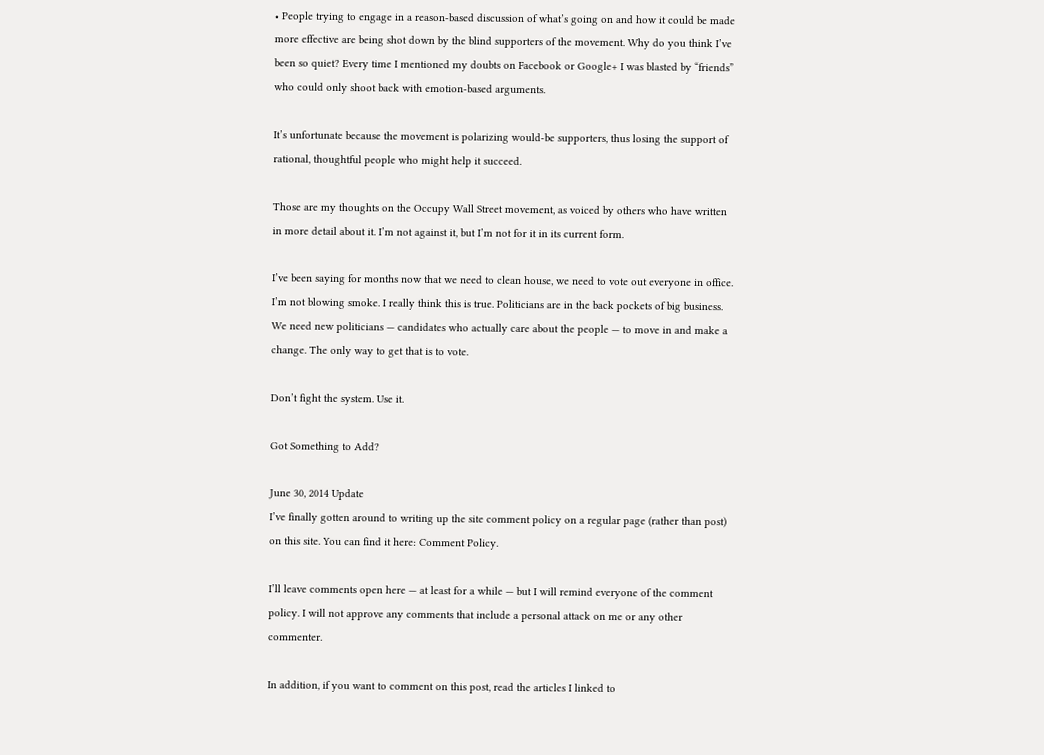• People trying to engage in a reason-based discussion of what’s going on and how it could be made more effective are being shot down by the blind supporters of the movement. Why do you think I’ve been so quiet? Every time I mentioned my doubts on Facebook or Google+ I was blasted by “friends” who could only shoot back with emotion-based arguments.

It’s unfortunate because the movement is polarizing would-be supporters, thus losing the support of rational, thoughtful people who might help it succeed.

Those are my thoughts on the Occupy Wall Street movement, as voiced by others who have written in more detail about it. I’m not against it, but I’m not for it in its current form.

I’ve been saying for months now that we need to clean house, we need to vote out everyone in office. I’m not blowing smoke. I really think this is true. Politicians are in the back pockets of big business. We need new politicians — candidates who actually care about the people — to move in and make a change. The only way to get that is to vote.

Don’t fight the system. Use it.

Got Something to Add?

June 30, 2014 Update
I’ve finally gotten around to writing up the site comment policy on a regular page (rather than post) on this site. You can find it here: Comment Policy.

I’ll leave comments open here — at least for a while — but I will remind everyone of the comment policy. I will not approve any comments that include a personal attack on me or any other commenter.

In addition, if you want to comment on this post, read the articles I linked to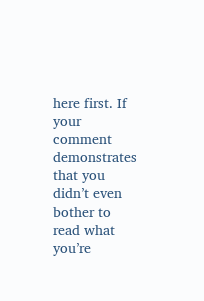here first. If your comment demonstrates that you didn’t even bother to read what you’re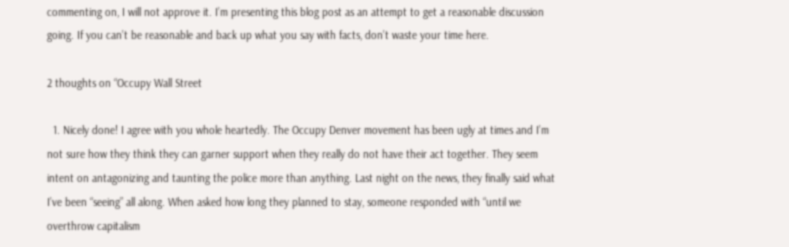commenting on, I will not approve it. I’m presenting this blog post as an attempt to get a reasonable discussion going. If you can’t be reasonable and back up what you say with facts, don’t waste your time here.

2 thoughts on “Occupy Wall Street

  1. Nicely done! I agree with you whole heartedly. The Occupy Denver movement has been ugly at times and I’m not sure how they think they can garner support when they really do not have their act together. They seem intent on antagonizing and taunting the police more than anything. Last night on the news, they finally said what I’ve been “seeing” all along. When asked how long they planned to stay, someone responded with “until we overthrow capitalism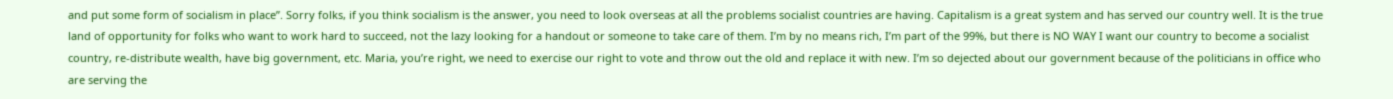and put some form of socialism in place”. Sorry folks, if you think socialism is the answer, you need to look overseas at all the problems socialist countries are having. Capitalism is a great system and has served our country well. It is the true land of opportunity for folks who want to work hard to succeed, not the lazy looking for a handout or someone to take care of them. I’m by no means rich, I’m part of the 99%, but there is NO WAY I want our country to become a socialist country, re-distribute wealth, have big government, etc. Maria, you’re right, we need to exercise our right to vote and throw out the old and replace it with new. I’m so dejected about our government because of the politicians in office who are serving the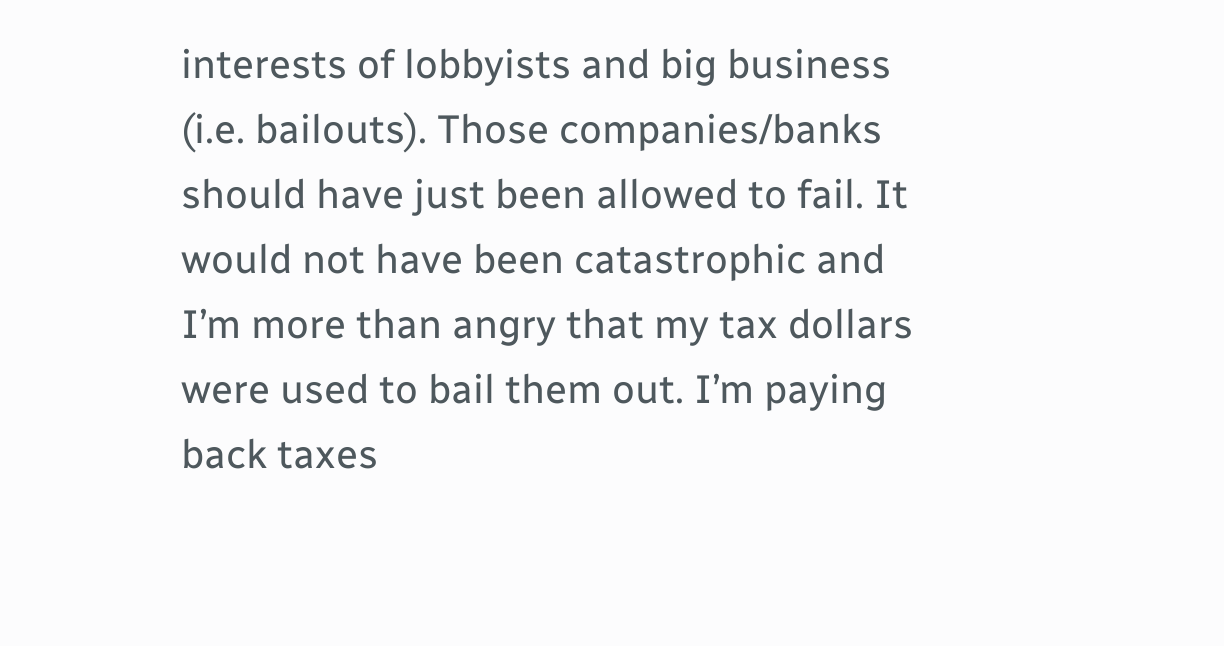interests of lobbyists and big business (i.e. bailouts). Those companies/banks should have just been allowed to fail. It would not have been catastrophic and I’m more than angry that my tax dollars were used to bail them out. I’m paying back taxes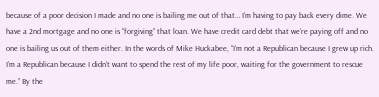because of a poor decision I made and no one is bailing me out of that… I’m having to pay back every dime. We have a 2nd mortgage and no one is “forgiving” that loan. We have credit card debt that we’re paying off and no one is bailing us out of them either. In the words of Mike Huckabee, “I’m not a Republican because I grew up rich. I’m a Republican because I didn’t want to spend the rest of my life poor, waiting for the government to rescue me.” By the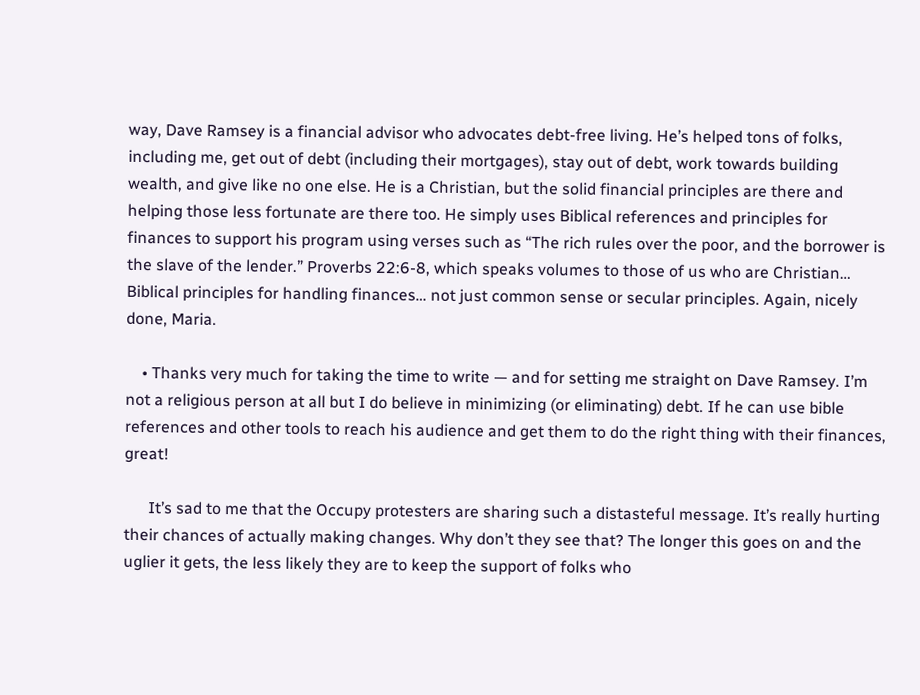way, Dave Ramsey is a financial advisor who advocates debt-free living. He’s helped tons of folks, including me, get out of debt (including their mortgages), stay out of debt, work towards building wealth, and give like no one else. He is a Christian, but the solid financial principles are there and helping those less fortunate are there too. He simply uses Biblical references and principles for finances to support his program using verses such as “The rich rules over the poor, and the borrower is the slave of the lender.” Proverbs 22:6-8, which speaks volumes to those of us who are Christian… Biblical principles for handling finances… not just common sense or secular principles. Again, nicely done, Maria.

    • Thanks very much for taking the time to write — and for setting me straight on Dave Ramsey. I’m not a religious person at all but I do believe in minimizing (or eliminating) debt. If he can use bible references and other tools to reach his audience and get them to do the right thing with their finances, great!

      It’s sad to me that the Occupy protesters are sharing such a distasteful message. It’s really hurting their chances of actually making changes. Why don’t they see that? The longer this goes on and the uglier it gets, the less likely they are to keep the support of folks who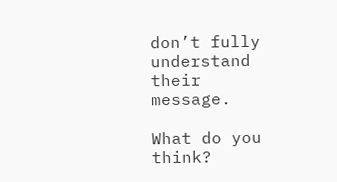don’t fully understand their message.

What do you think?